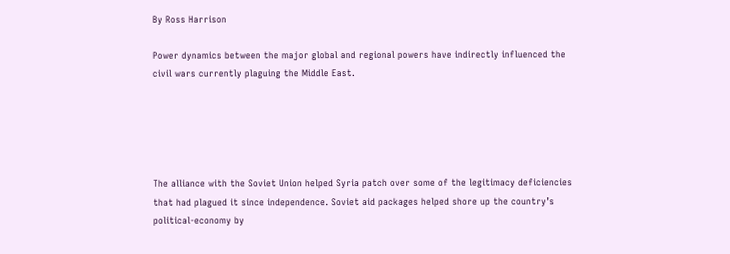By Ross Harrison

Power dynamics between the major global and regional powers have indirectly influenced the civil wars currently plaguing the Middle East.





The alliance with the Soviet Union helped Syria patch over some of the legitimacy deficiencies that had plagued it since independence. Soviet aid packages helped shore up the country’s political-economy by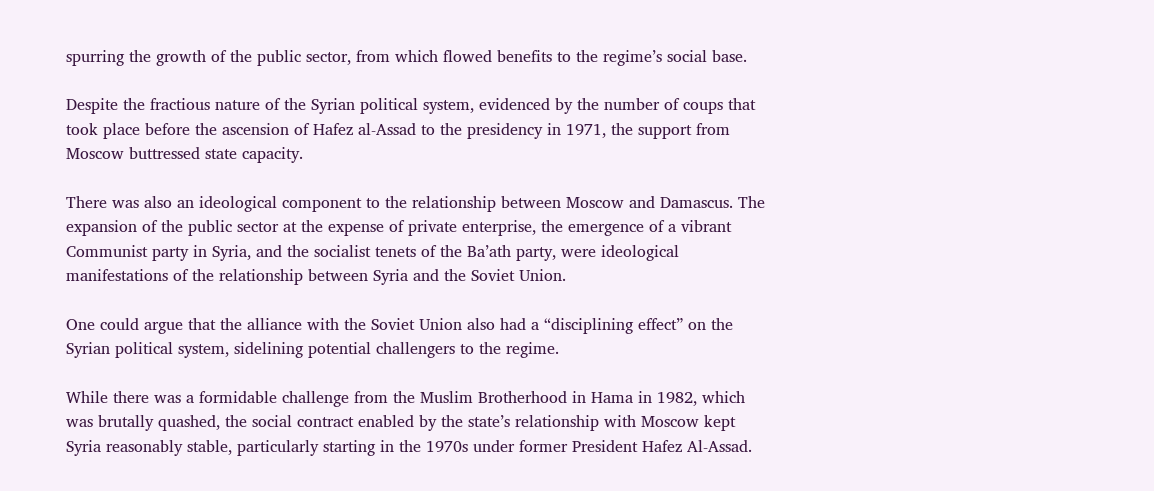spurring the growth of the public sector, from which flowed benefits to the regime’s social base.

Despite the fractious nature of the Syrian political system, evidenced by the number of coups that took place before the ascension of Hafez al-Assad to the presidency in 1971, the support from Moscow buttressed state capacity.

There was also an ideological component to the relationship between Moscow and Damascus. The expansion of the public sector at the expense of private enterprise, the emergence of a vibrant Communist party in Syria, and the socialist tenets of the Ba’ath party, were ideological manifestations of the relationship between Syria and the Soviet Union.

One could argue that the alliance with the Soviet Union also had a “disciplining effect” on the Syrian political system, sidelining potential challengers to the regime.

While there was a formidable challenge from the Muslim Brotherhood in Hama in 1982, which was brutally quashed, the social contract enabled by the state’s relationship with Moscow kept Syria reasonably stable, particularly starting in the 1970s under former President Hafez Al-Assad.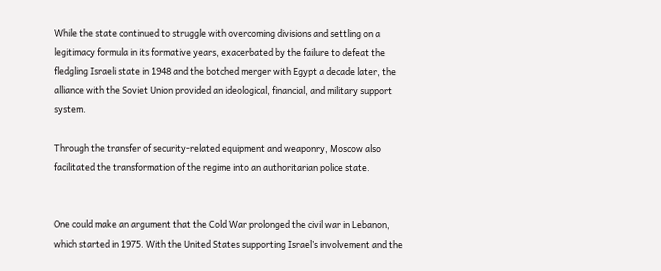While the state continued to struggle with overcoming divisions and settling on a legitimacy formula in its formative years, exacerbated by the failure to defeat the fledgling Israeli state in 1948 and the botched merger with Egypt a decade later, the alliance with the Soviet Union provided an ideological, financial, and military support system.

Through the transfer of security-related equipment and weaponry, Moscow also facilitated the transformation of the regime into an authoritarian police state.


One could make an argument that the Cold War prolonged the civil war in Lebanon, which started in 1975. With the United States supporting Israel’s involvement and the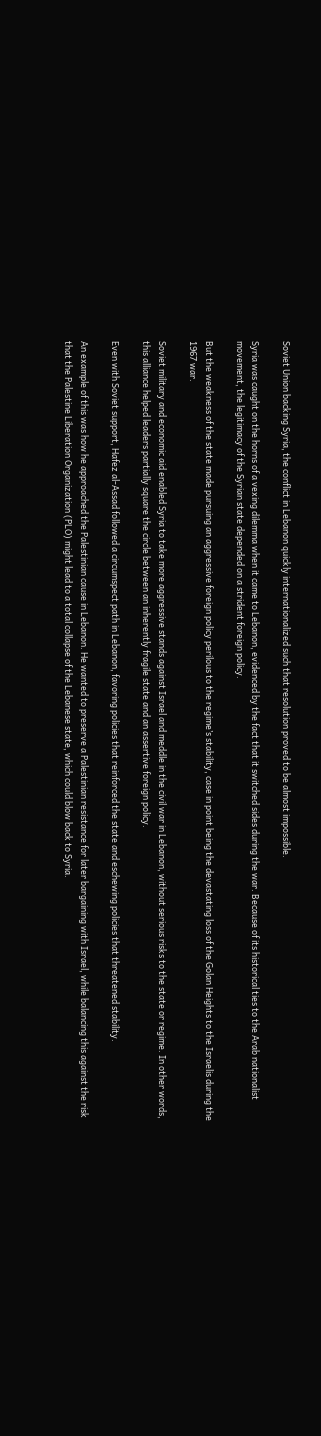Soviet Union backing Syria, the conflict in Lebanon quickly internationalized such that resolution proved to be almost impossible.

Syria was caught on the horns of a vexing dilemma when it came to Lebanon, evidenced by the fact that it switched sides during the war. Because of its historical ties to the Arab nationalist movement, the legitimacy of the Syrian state depended on a strident foreign policy.

But the weakness of the state made pursuing an aggressive foreign policy perilous to the regime’s stability, case in point being the devastating loss of the Golan Heights to the Israelis during the 1967 war.

Soviet military and economic aid enabled Syria to take more aggressive stands against Israel and meddle in the civil war in Lebanon, without serious risks to the state or regime. In other words, this alliance helped leaders partially square the circle between an inherently fragile state and an assertive foreign policy.

Even with Soviet support, Hafez al-Assad followed a circumspect path in Lebanon, favoring policies that reinforced the state and eschewing policies that threatened stability.

An example of this was how he approached the Palestinian cause in Lebanon. He wanted to preserve a Palestinian resistance for later bargaining with Israel, while balancing this against the risk that the Palestine Liberation Organization (PLO) might lead to a total collapse of the Lebanese state, which could blow back to Syria.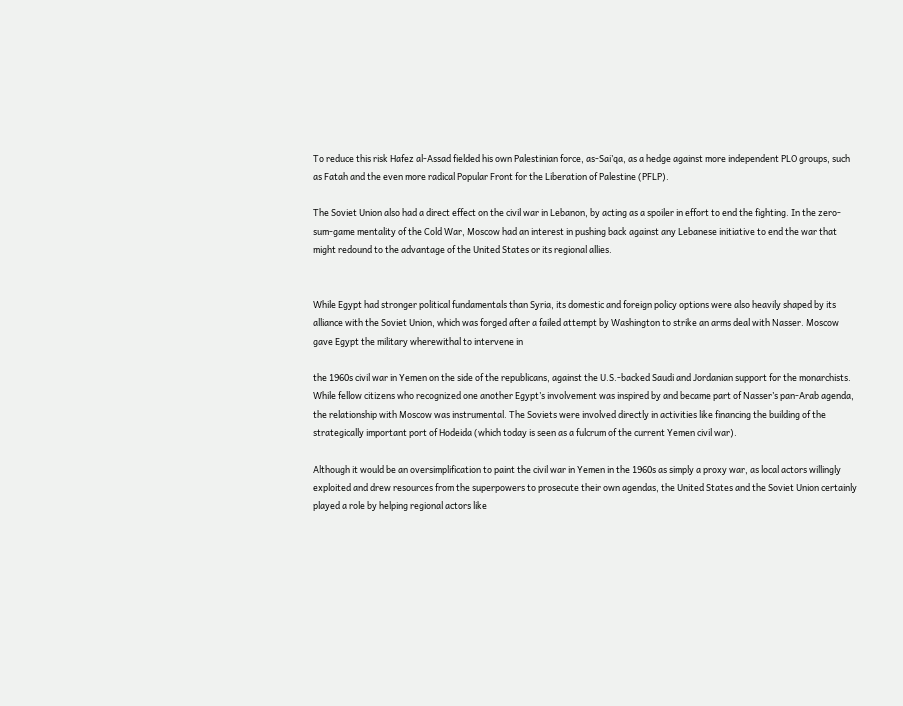To reduce this risk Hafez al-Assad fielded his own Palestinian force, as-Sai’qa, as a hedge against more independent PLO groups, such as Fatah and the even more radical Popular Front for the Liberation of Palestine (PFLP).

The Soviet Union also had a direct effect on the civil war in Lebanon, by acting as a spoiler in effort to end the fighting. In the zero-sum-game mentality of the Cold War, Moscow had an interest in pushing back against any Lebanese initiative to end the war that might redound to the advantage of the United States or its regional allies.


While Egypt had stronger political fundamentals than Syria, its domestic and foreign policy options were also heavily shaped by its alliance with the Soviet Union, which was forged after a failed attempt by Washington to strike an arms deal with Nasser. Moscow gave Egypt the military wherewithal to intervene in

the 1960s civil war in Yemen on the side of the republicans, against the U.S.-backed Saudi and Jordanian support for the monarchists. While fellow citizens who recognized one another Egypt’s involvement was inspired by and became part of Nasser’s pan-Arab agenda, the relationship with Moscow was instrumental. The Soviets were involved directly in activities like financing the building of the strategically important port of Hodeida (which today is seen as a fulcrum of the current Yemen civil war).

Although it would be an oversimplification to paint the civil war in Yemen in the 1960s as simply a proxy war, as local actors willingly exploited and drew resources from the superpowers to prosecute their own agendas, the United States and the Soviet Union certainly played a role by helping regional actors like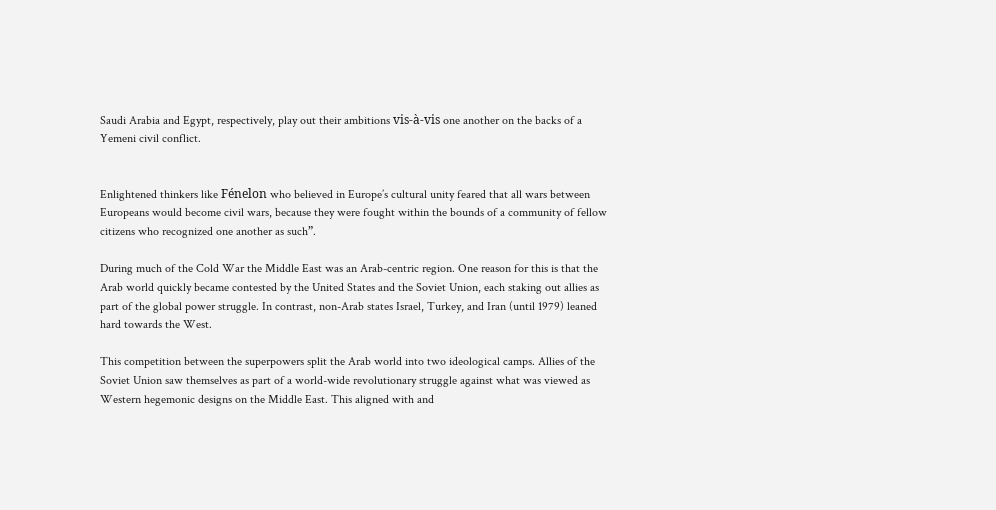Saudi Arabia and Egypt, respectively, play out their ambitions vis-à-vis one another on the backs of a Yemeni civil conflict.


Enlightened thinkers like Fénelon who believed in Europe’s cultural unity feared that all wars between Europeans would become civil wars, because they were fought within the bounds of a community of fellow citizens who recognized one another as such”.

During much of the Cold War the Middle East was an Arab-centric region. One reason for this is that the Arab world quickly became contested by the United States and the Soviet Union, each staking out allies as part of the global power struggle. In contrast, non-Arab states Israel, Turkey, and Iran (until 1979) leaned hard towards the West.

This competition between the superpowers split the Arab world into two ideological camps. Allies of the Soviet Union saw themselves as part of a world-wide revolutionary struggle against what was viewed as Western hegemonic designs on the Middle East. This aligned with and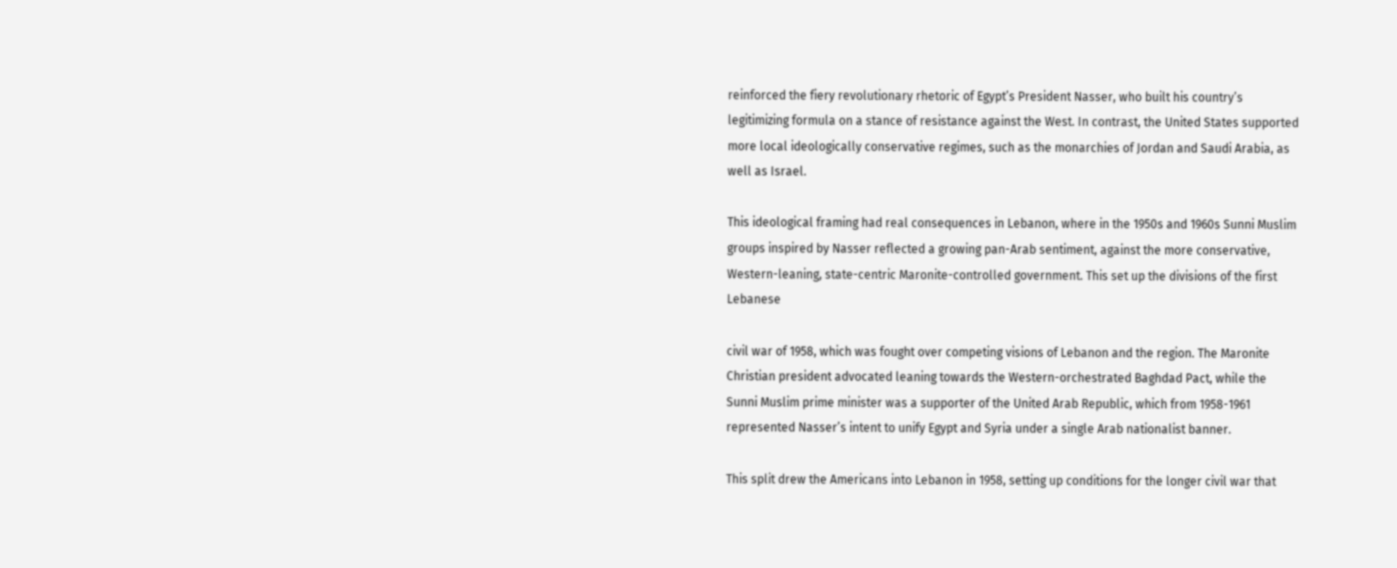reinforced the fiery revolutionary rhetoric of Egypt’s President Nasser, who built his country’s legitimizing formula on a stance of resistance against the West. In contrast, the United States supported more local ideologically conservative regimes, such as the monarchies of Jordan and Saudi Arabia, as well as Israel.

This ideological framing had real consequences in Lebanon, where in the 1950s and 1960s Sunni Muslim groups inspired by Nasser reflected a growing pan-Arab sentiment, against the more conservative, Western-leaning, state-centric Maronite-controlled government. This set up the divisions of the first Lebanese

civil war of 1958, which was fought over competing visions of Lebanon and the region. The Maronite Christian president advocated leaning towards the Western-orchestrated Baghdad Pact, while the Sunni Muslim prime minister was a supporter of the United Arab Republic, which from 1958-1961 represented Nasser’s intent to unify Egypt and Syria under a single Arab nationalist banner.

This split drew the Americans into Lebanon in 1958, setting up conditions for the longer civil war that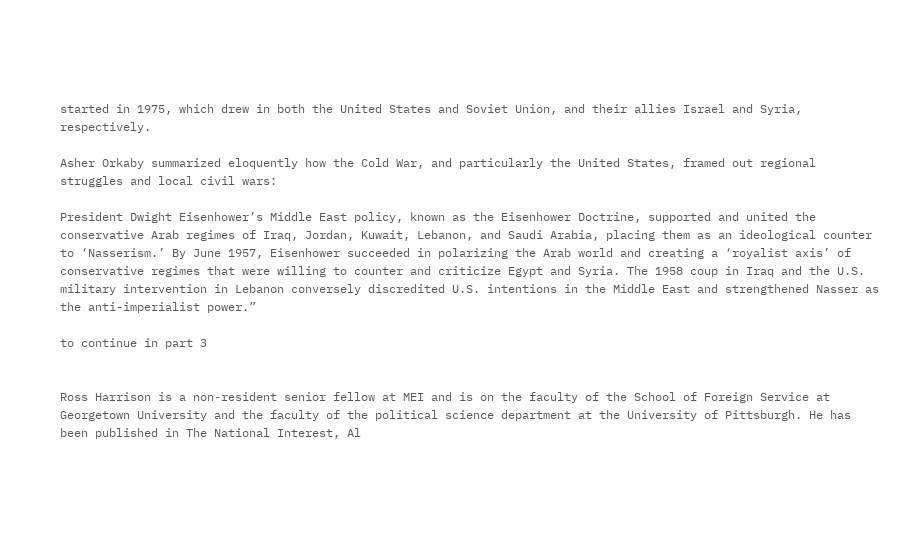started in 1975, which drew in both the United States and Soviet Union, and their allies Israel and Syria, respectively.

Asher Orkaby summarized eloquently how the Cold War, and particularly the United States, framed out regional struggles and local civil wars:

President Dwight Eisenhower’s Middle East policy, known as the Eisenhower Doctrine, supported and united the conservative Arab regimes of Iraq, Jordan, Kuwait, Lebanon, and Saudi Arabia, placing them as an ideological counter to ‘Nasserism.’ By June 1957, Eisenhower succeeded in polarizing the Arab world and creating a ‘royalist axis’ of conservative regimes that were willing to counter and criticize Egypt and Syria. The 1958 coup in Iraq and the U.S. military intervention in Lebanon conversely discredited U.S. intentions in the Middle East and strengthened Nasser as the anti-imperialist power.”

to continue in part 3


Ross Harrison is a non-resident senior fellow at MEI and is on the faculty of the School of Foreign Service at Georgetown University and the faculty of the political science department at the University of Pittsburgh. He has been published in The National Interest, Al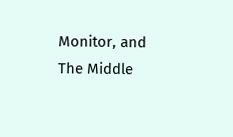Monitor, and The Middle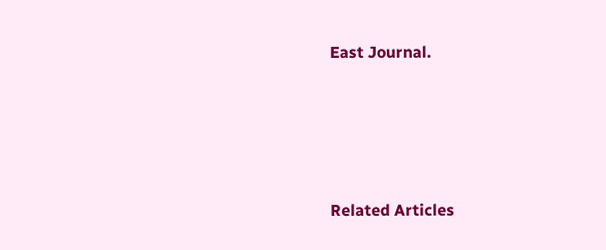East Journal.








Related Articles